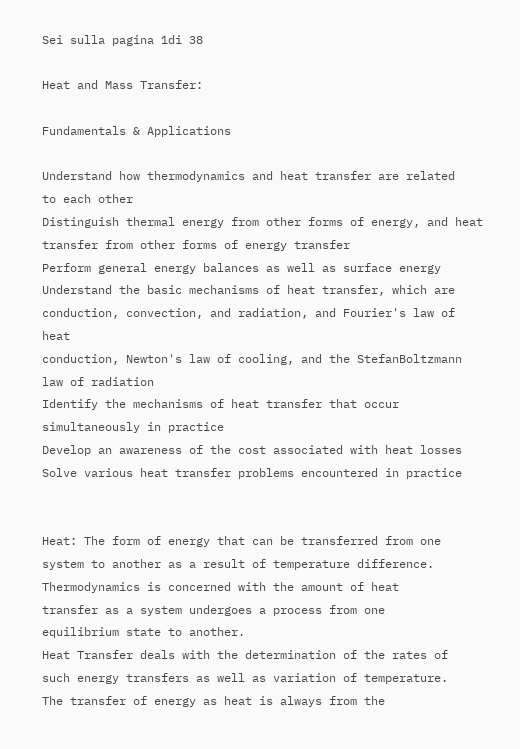Sei sulla pagina 1di 38

Heat and Mass Transfer:

Fundamentals & Applications

Understand how thermodynamics and heat transfer are related
to each other
Distinguish thermal energy from other forms of energy, and heat
transfer from other forms of energy transfer
Perform general energy balances as well as surface energy
Understand the basic mechanisms of heat transfer, which are
conduction, convection, and radiation, and Fourier's law of heat
conduction, Newton's law of cooling, and the StefanBoltzmann
law of radiation
Identify the mechanisms of heat transfer that occur
simultaneously in practice
Develop an awareness of the cost associated with heat losses
Solve various heat transfer problems encountered in practice


Heat: The form of energy that can be transferred from one
system to another as a result of temperature difference.
Thermodynamics is concerned with the amount of heat
transfer as a system undergoes a process from one
equilibrium state to another.
Heat Transfer deals with the determination of the rates of
such energy transfers as well as variation of temperature.
The transfer of energy as heat is always from the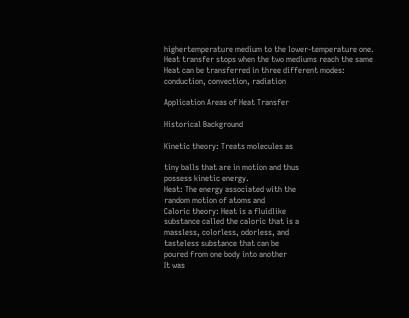highertemperature medium to the lower-temperature one.
Heat transfer stops when the two mediums reach the same
Heat can be transferred in three different modes:
conduction, convection, radiation

Application Areas of Heat Transfer

Historical Background

Kinetic theory: Treats molecules as

tiny balls that are in motion and thus
possess kinetic energy.
Heat: The energy associated with the
random motion of atoms and
Caloric theory: Heat is a fluidlike
substance called the caloric that is a
massless, colorless, odorless, and
tasteless substance that can be
poured from one body into another
It was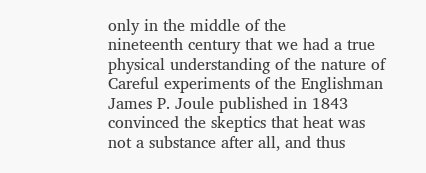only in the middle of the
nineteenth century that we had a true
physical understanding of the nature of
Careful experiments of the Englishman
James P. Joule published in 1843
convinced the skeptics that heat was
not a substance after all, and thus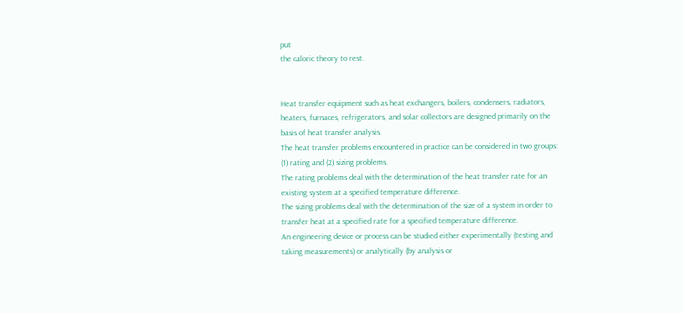put
the caloric theory to rest.


Heat transfer equipment such as heat exchangers, boilers, condensers, radiators,
heaters, furnaces, refrigerators, and solar collectors are designed primarily on the
basis of heat transfer analysis.
The heat transfer problems encountered in practice can be considered in two groups:
(1) rating and (2) sizing problems.
The rating problems deal with the determination of the heat transfer rate for an
existing system at a specified temperature difference.
The sizing problems deal with the determination of the size of a system in order to
transfer heat at a specified rate for a specified temperature difference.
An engineering device or process can be studied either experimentally (testing and
taking measurements) or analytically (by analysis or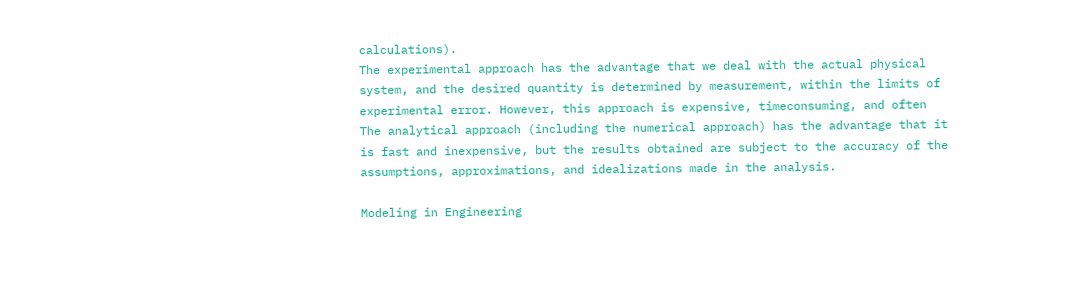calculations).
The experimental approach has the advantage that we deal with the actual physical
system, and the desired quantity is determined by measurement, within the limits of
experimental error. However, this approach is expensive, timeconsuming, and often
The analytical approach (including the numerical approach) has the advantage that it
is fast and inexpensive, but the results obtained are subject to the accuracy of the
assumptions, approximations, and idealizations made in the analysis.

Modeling in Engineering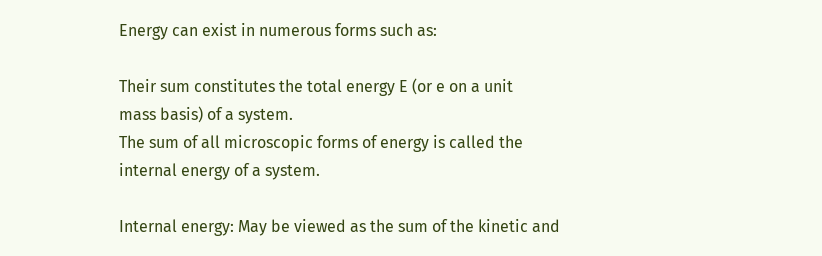Energy can exist in numerous forms such as:

Their sum constitutes the total energy E (or e on a unit
mass basis) of a system.
The sum of all microscopic forms of energy is called the
internal energy of a system.

Internal energy: May be viewed as the sum of the kinetic and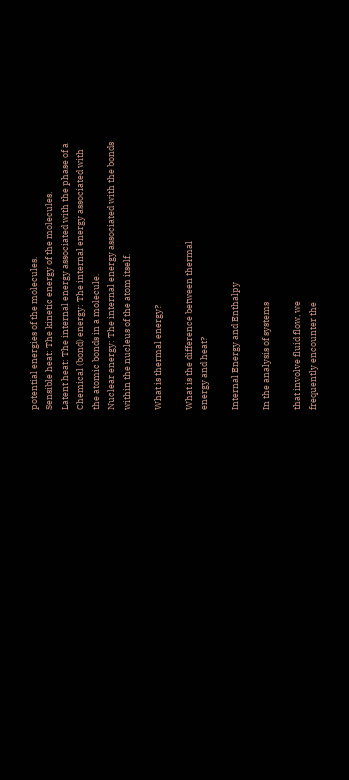potential energies of the molecules.
Sensible heat: The kinetic energy of the molecules.
Latent heat: The internal energy associated with the phase of a
Chemical (bond) energy: The internal energy associated with
the atomic bonds in a molecule.
Nuclear energy: The internal energy associated with the bonds
within the nucleus of the atom itself.

What is thermal energy?

What is the difference between thermal
energy and heat?

Internal Energy and Enthalpy

In the analysis of systems

that involve fluid flow, we
frequently encounter the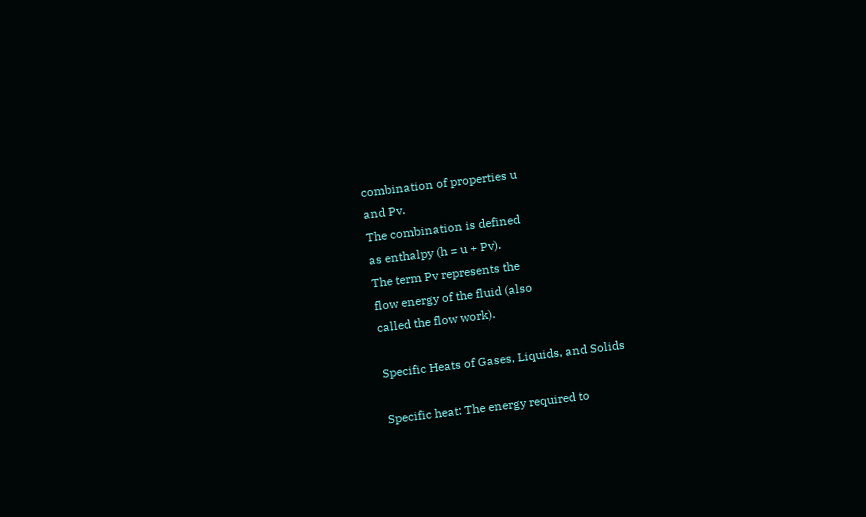combination of properties u
and Pv.
The combination is defined
as enthalpy (h = u + Pv).
The term Pv represents the
flow energy of the fluid (also
called the flow work).

Specific Heats of Gases, Liquids, and Solids

Specific heat: The energy required to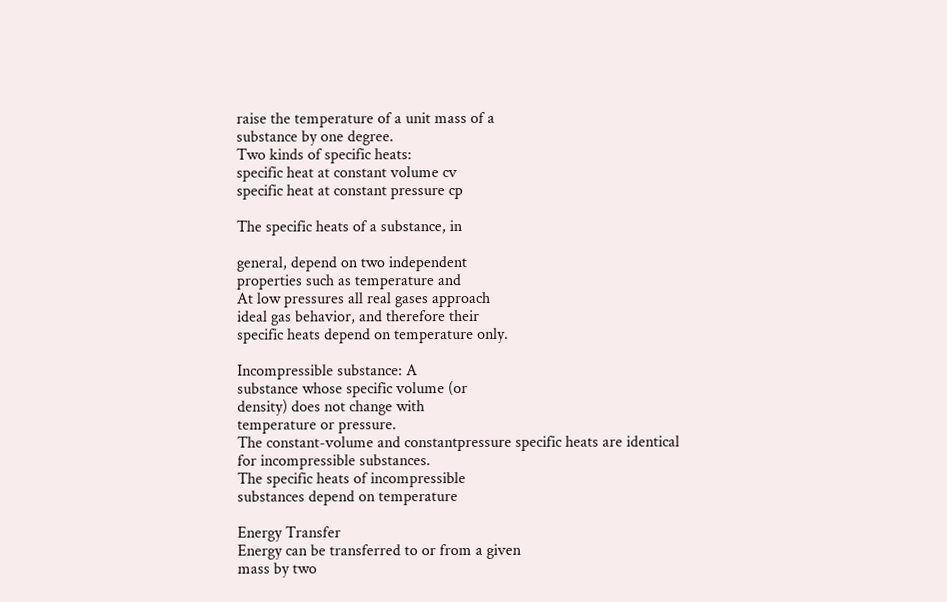raise the temperature of a unit mass of a
substance by one degree.
Two kinds of specific heats:
specific heat at constant volume cv
specific heat at constant pressure cp

The specific heats of a substance, in

general, depend on two independent
properties such as temperature and
At low pressures all real gases approach
ideal gas behavior, and therefore their
specific heats depend on temperature only.

Incompressible substance: A
substance whose specific volume (or
density) does not change with
temperature or pressure.
The constant-volume and constantpressure specific heats are identical
for incompressible substances.
The specific heats of incompressible
substances depend on temperature

Energy Transfer
Energy can be transferred to or from a given
mass by two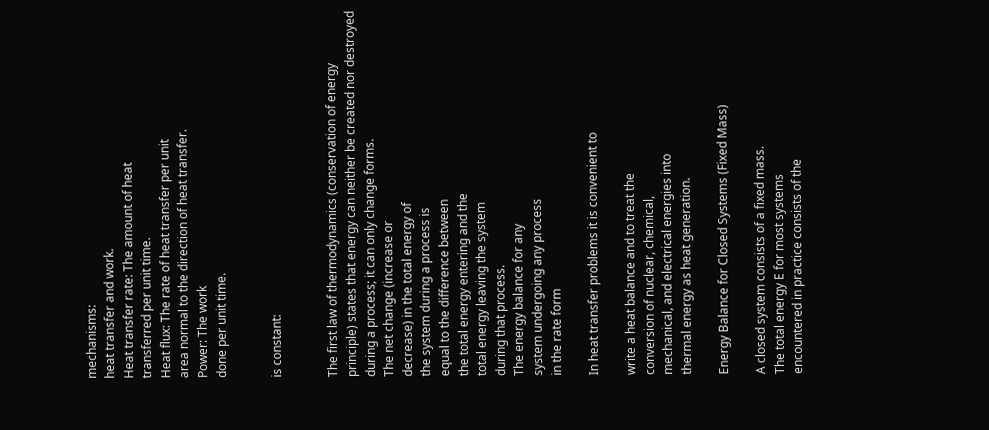mechanisms:
heat transfer and work.
Heat transfer rate: The amount of heat
transferred per unit time.
Heat flux: The rate of heat transfer per unit
area normal to the direction of heat transfer.
Power: The work
done per unit time.


is constant:


The first law of thermodynamics (conservation of energy
principle) states that energy can neither be created nor destroyed
during a process; it can only change forms.
The net change (increase or
decrease) in the total energy of
the system during a process is
equal to the difference between
the total energy entering and the
total energy leaving the system
during that process.
The energy balance for any
system undergoing any process
in the rate form

In heat transfer problems it is convenient to

write a heat balance and to treat the
conversion of nuclear, chemical,
mechanical, and electrical energies into
thermal energy as heat generation.

Energy Balance for Closed Systems (Fixed Mass)

A closed system consists of a fixed mass.
The total energy E for most systems
encountered in practice consists of the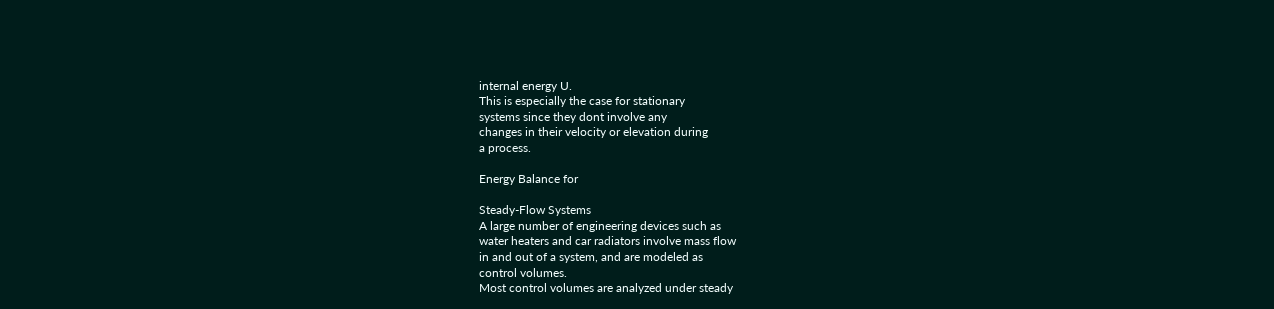internal energy U.
This is especially the case for stationary
systems since they dont involve any
changes in their velocity or elevation during
a process.

Energy Balance for

Steady-Flow Systems
A large number of engineering devices such as
water heaters and car radiators involve mass flow
in and out of a system, and are modeled as
control volumes.
Most control volumes are analyzed under steady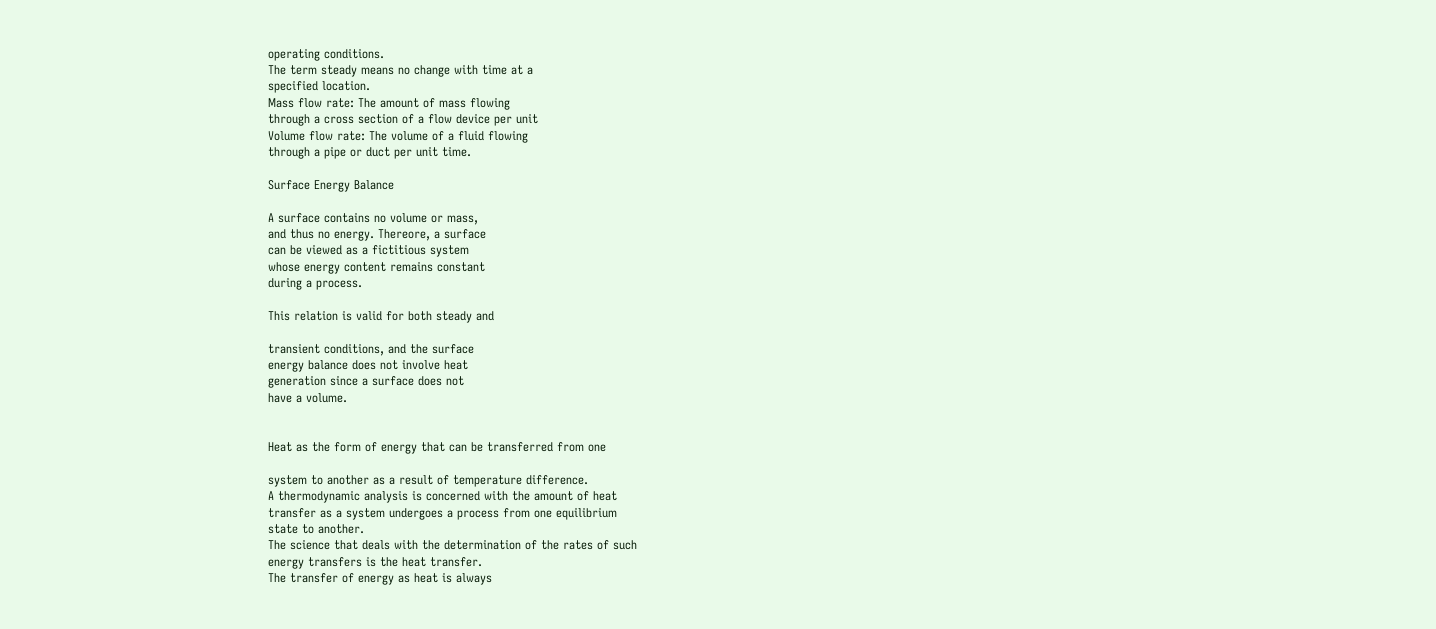operating conditions.
The term steady means no change with time at a
specified location.
Mass flow rate: The amount of mass flowing
through a cross section of a flow device per unit
Volume flow rate: The volume of a fluid flowing
through a pipe or duct per unit time.

Surface Energy Balance

A surface contains no volume or mass,
and thus no energy. Thereore, a surface
can be viewed as a fictitious system
whose energy content remains constant
during a process.

This relation is valid for both steady and

transient conditions, and the surface
energy balance does not involve heat
generation since a surface does not
have a volume.


Heat as the form of energy that can be transferred from one

system to another as a result of temperature difference.
A thermodynamic analysis is concerned with the amount of heat
transfer as a system undergoes a process from one equilibrium
state to another.
The science that deals with the determination of the rates of such
energy transfers is the heat transfer.
The transfer of energy as heat is always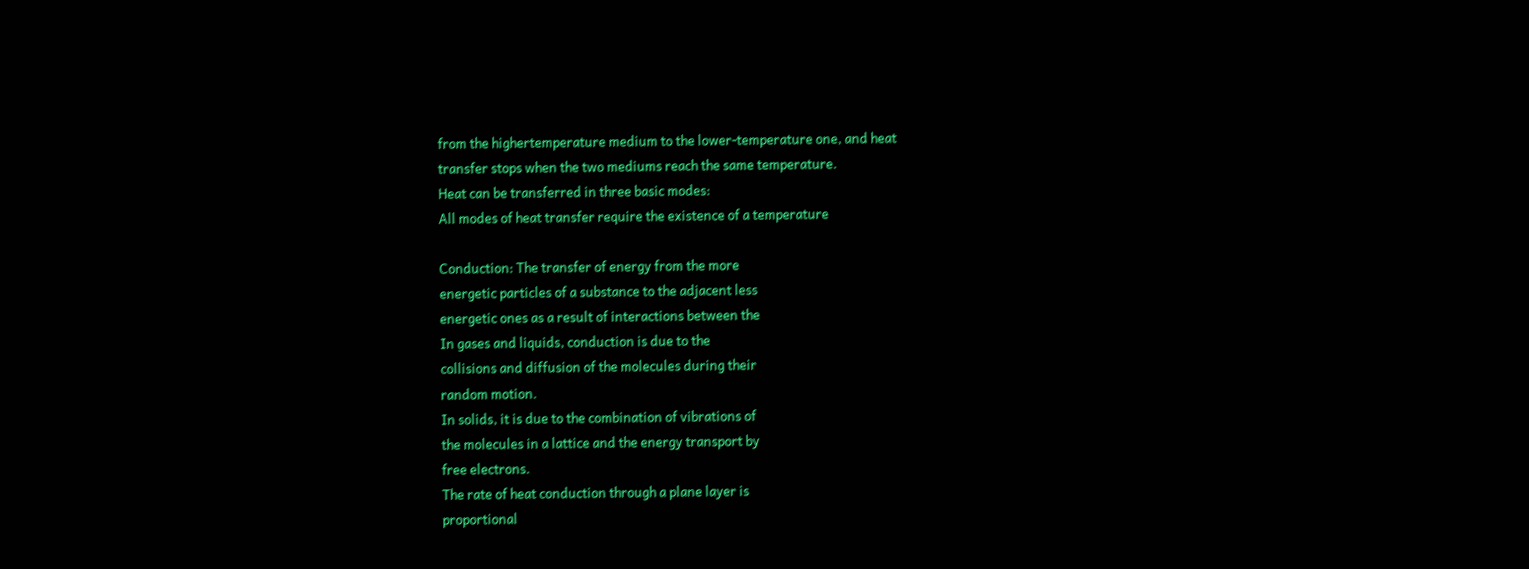from the highertemperature medium to the lower-temperature one, and heat
transfer stops when the two mediums reach the same temperature.
Heat can be transferred in three basic modes:
All modes of heat transfer require the existence of a temperature

Conduction: The transfer of energy from the more
energetic particles of a substance to the adjacent less
energetic ones as a result of interactions between the
In gases and liquids, conduction is due to the
collisions and diffusion of the molecules during their
random motion.
In solids, it is due to the combination of vibrations of
the molecules in a lattice and the energy transport by
free electrons.
The rate of heat conduction through a plane layer is
proportional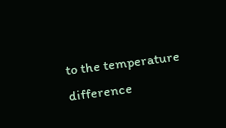to the temperature difference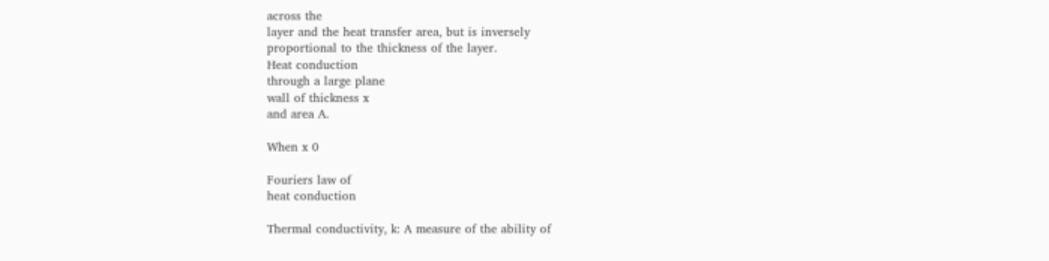across the
layer and the heat transfer area, but is inversely
proportional to the thickness of the layer.
Heat conduction
through a large plane
wall of thickness x
and area A.

When x 0

Fouriers law of
heat conduction

Thermal conductivity, k: A measure of the ability of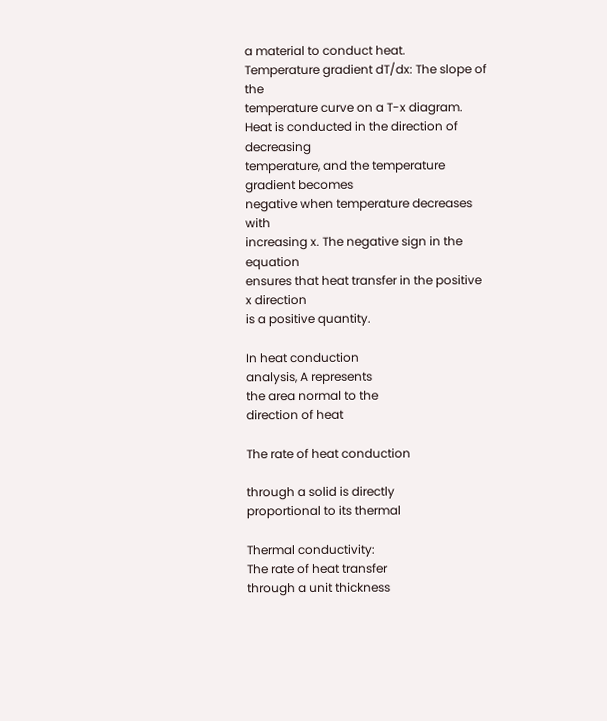a material to conduct heat.
Temperature gradient dT/dx: The slope of the
temperature curve on a T-x diagram.
Heat is conducted in the direction of decreasing
temperature, and the temperature gradient becomes
negative when temperature decreases with
increasing x. The negative sign in the equation
ensures that heat transfer in the positive x direction
is a positive quantity.

In heat conduction
analysis, A represents
the area normal to the
direction of heat

The rate of heat conduction

through a solid is directly
proportional to its thermal

Thermal conductivity:
The rate of heat transfer
through a unit thickness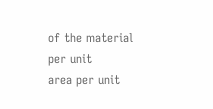of the material per unit
area per unit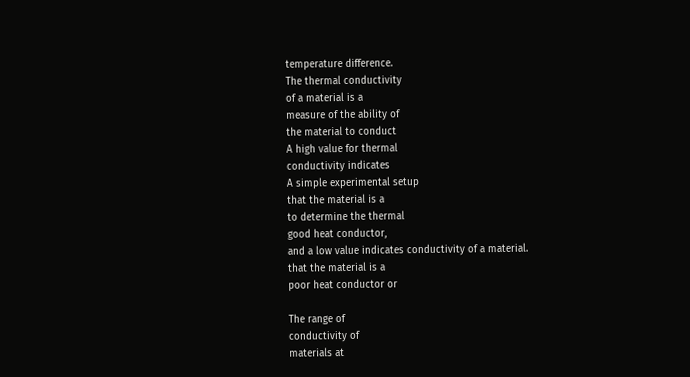temperature difference.
The thermal conductivity
of a material is a
measure of the ability of
the material to conduct
A high value for thermal
conductivity indicates
A simple experimental setup
that the material is a
to determine the thermal
good heat conductor,
and a low value indicates conductivity of a material.
that the material is a
poor heat conductor or

The range of
conductivity of
materials at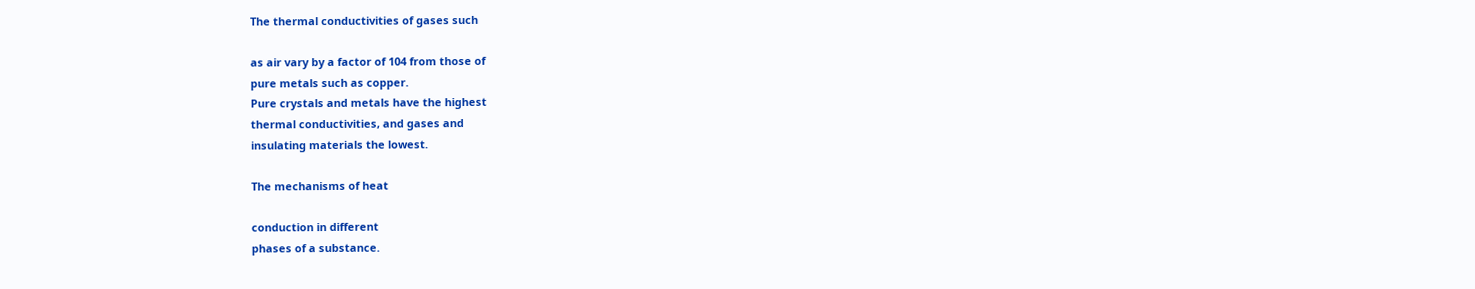The thermal conductivities of gases such

as air vary by a factor of 104 from those of
pure metals such as copper.
Pure crystals and metals have the highest
thermal conductivities, and gases and
insulating materials the lowest.

The mechanisms of heat

conduction in different
phases of a substance.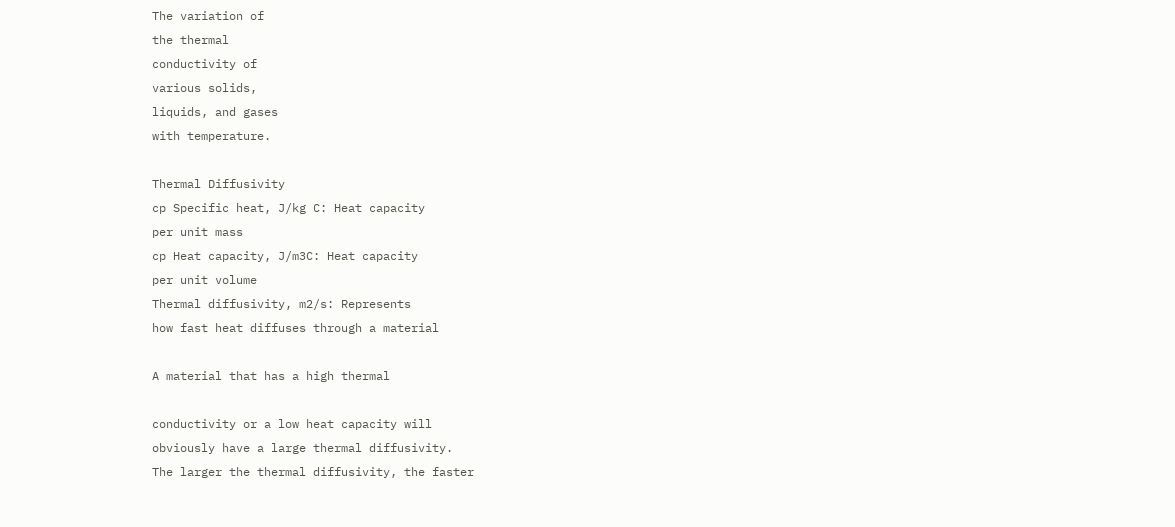The variation of
the thermal
conductivity of
various solids,
liquids, and gases
with temperature.

Thermal Diffusivity
cp Specific heat, J/kg C: Heat capacity
per unit mass
cp Heat capacity, J/m3C: Heat capacity
per unit volume
Thermal diffusivity, m2/s: Represents
how fast heat diffuses through a material

A material that has a high thermal

conductivity or a low heat capacity will
obviously have a large thermal diffusivity.
The larger the thermal diffusivity, the faster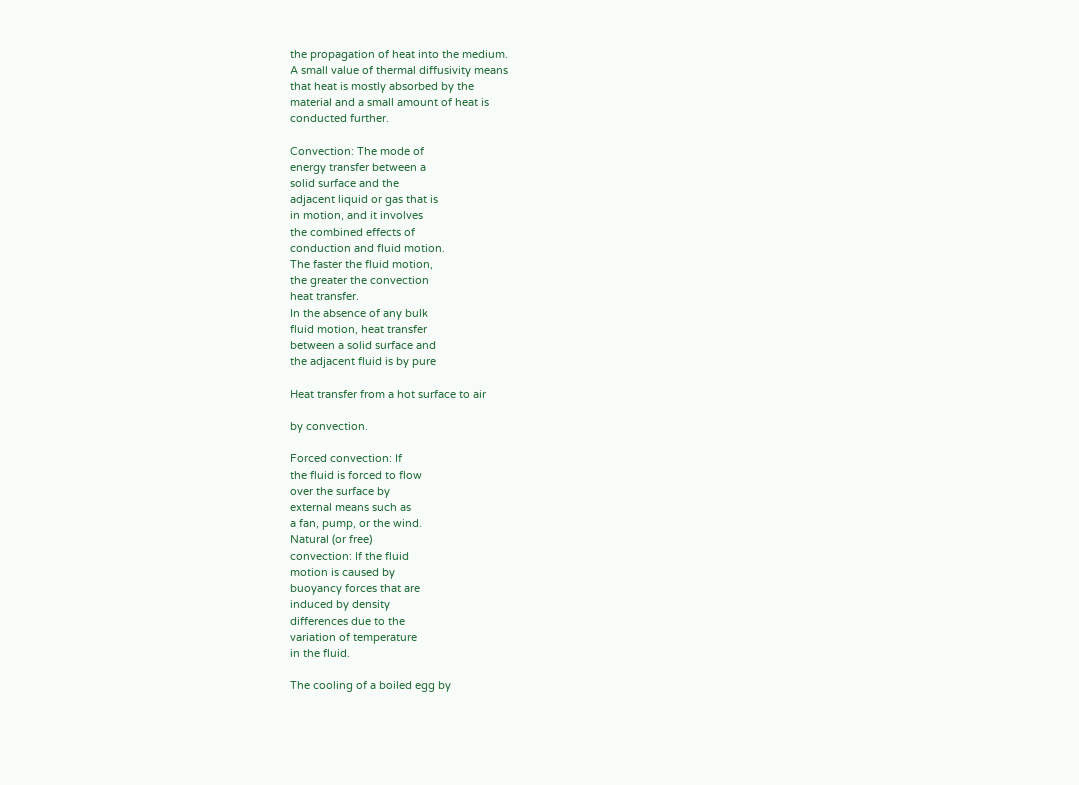the propagation of heat into the medium.
A small value of thermal diffusivity means
that heat is mostly absorbed by the
material and a small amount of heat is
conducted further.

Convection: The mode of
energy transfer between a
solid surface and the
adjacent liquid or gas that is
in motion, and it involves
the combined effects of
conduction and fluid motion.
The faster the fluid motion,
the greater the convection
heat transfer.
In the absence of any bulk
fluid motion, heat transfer
between a solid surface and
the adjacent fluid is by pure

Heat transfer from a hot surface to air

by convection.

Forced convection: If
the fluid is forced to flow
over the surface by
external means such as
a fan, pump, or the wind.
Natural (or free)
convection: If the fluid
motion is caused by
buoyancy forces that are
induced by density
differences due to the
variation of temperature
in the fluid.

The cooling of a boiled egg by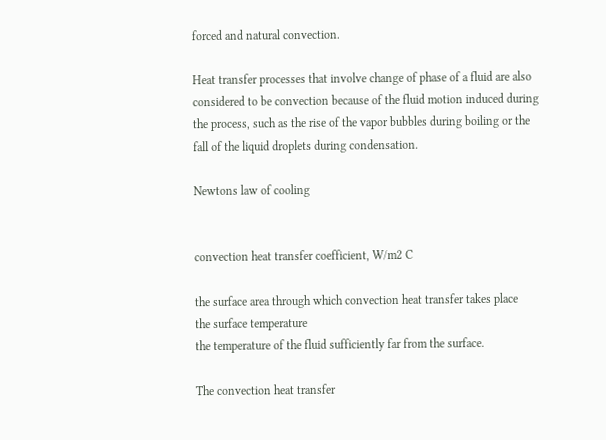forced and natural convection.

Heat transfer processes that involve change of phase of a fluid are also
considered to be convection because of the fluid motion induced during
the process, such as the rise of the vapor bubbles during boiling or the
fall of the liquid droplets during condensation.

Newtons law of cooling


convection heat transfer coefficient, W/m2 C

the surface area through which convection heat transfer takes place
the surface temperature
the temperature of the fluid sufficiently far from the surface.

The convection heat transfer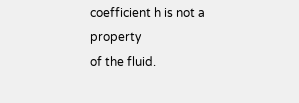coefficient h is not a property
of the fluid.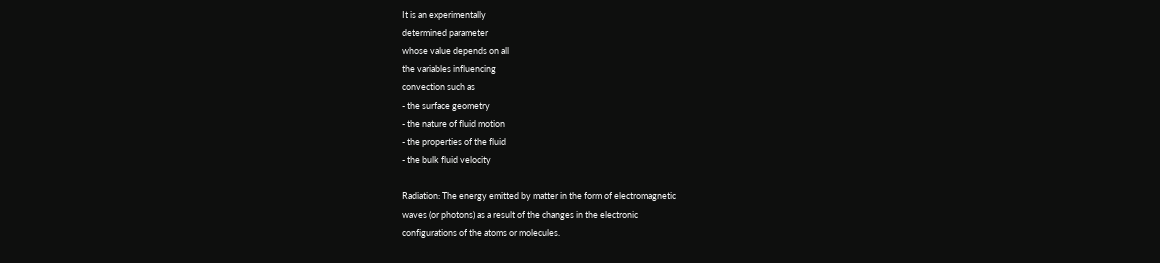It is an experimentally
determined parameter
whose value depends on all
the variables influencing
convection such as
- the surface geometry
- the nature of fluid motion
- the properties of the fluid
- the bulk fluid velocity

Radiation: The energy emitted by matter in the form of electromagnetic
waves (or photons) as a result of the changes in the electronic
configurations of the atoms or molecules.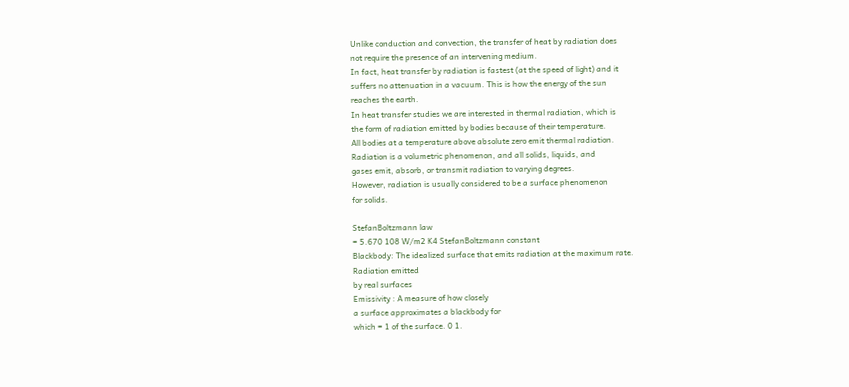Unlike conduction and convection, the transfer of heat by radiation does
not require the presence of an intervening medium.
In fact, heat transfer by radiation is fastest (at the speed of light) and it
suffers no attenuation in a vacuum. This is how the energy of the sun
reaches the earth.
In heat transfer studies we are interested in thermal radiation, which is
the form of radiation emitted by bodies because of their temperature.
All bodies at a temperature above absolute zero emit thermal radiation.
Radiation is a volumetric phenomenon, and all solids, liquids, and
gases emit, absorb, or transmit radiation to varying degrees.
However, radiation is usually considered to be a surface phenomenon
for solids.

StefanBoltzmann law
= 5.670 108 W/m2 K4 StefanBoltzmann constant
Blackbody: The idealized surface that emits radiation at the maximum rate.
Radiation emitted
by real surfaces
Emissivity : A measure of how closely
a surface approximates a blackbody for
which = 1 of the surface. 0 1.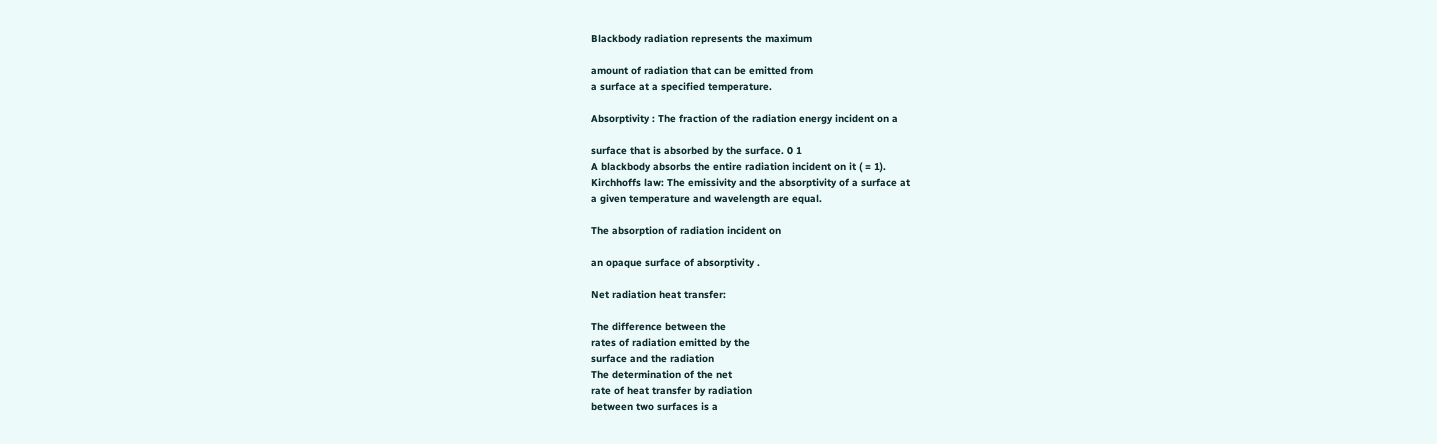Blackbody radiation represents the maximum

amount of radiation that can be emitted from
a surface at a specified temperature.

Absorptivity : The fraction of the radiation energy incident on a

surface that is absorbed by the surface. 0 1
A blackbody absorbs the entire radiation incident on it ( = 1).
Kirchhoffs law: The emissivity and the absorptivity of a surface at
a given temperature and wavelength are equal.

The absorption of radiation incident on

an opaque surface of absorptivity .

Net radiation heat transfer:

The difference between the
rates of radiation emitted by the
surface and the radiation
The determination of the net
rate of heat transfer by radiation
between two surfaces is a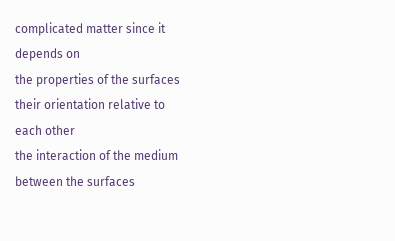complicated matter since it
depends on
the properties of the surfaces
their orientation relative to
each other
the interaction of the medium
between the surfaces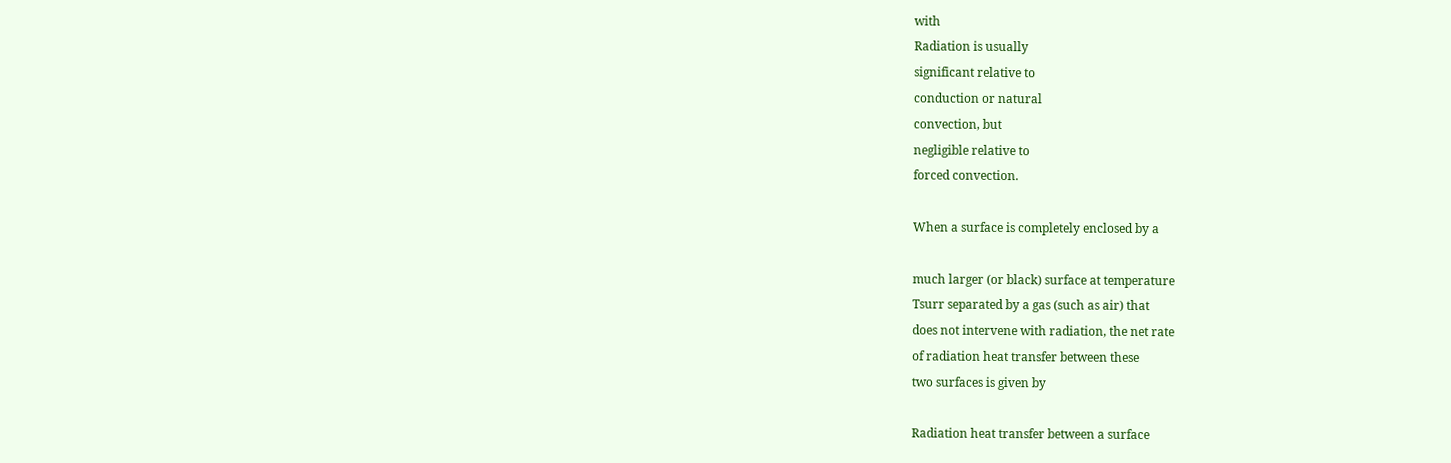with
Radiation is usually
significant relative to
conduction or natural
convection, but
negligible relative to
forced convection.

When a surface is completely enclosed by a

much larger (or black) surface at temperature
Tsurr separated by a gas (such as air) that
does not intervene with radiation, the net rate
of radiation heat transfer between these
two surfaces is given by

Radiation heat transfer between a surface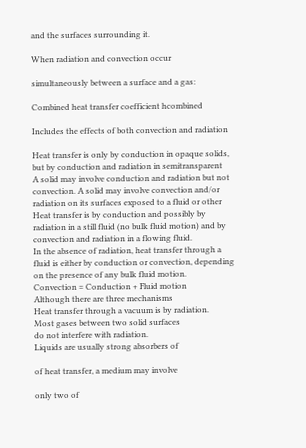and the surfaces surrounding it.

When radiation and convection occur

simultaneously between a surface and a gas:

Combined heat transfer coefficient hcombined

Includes the effects of both convection and radiation

Heat transfer is only by conduction in opaque solids,
but by conduction and radiation in semitransparent
A solid may involve conduction and radiation but not
convection. A solid may involve convection and/or
radiation on its surfaces exposed to a fluid or other
Heat transfer is by conduction and possibly by
radiation in a still fluid (no bulk fluid motion) and by
convection and radiation in a flowing fluid.
In the absence of radiation, heat transfer through a
fluid is either by conduction or convection, depending
on the presence of any bulk fluid motion.
Convection = Conduction + Fluid motion
Although there are three mechanisms
Heat transfer through a vacuum is by radiation.
Most gases between two solid surfaces
do not interfere with radiation.
Liquids are usually strong absorbers of

of heat transfer, a medium may involve

only two of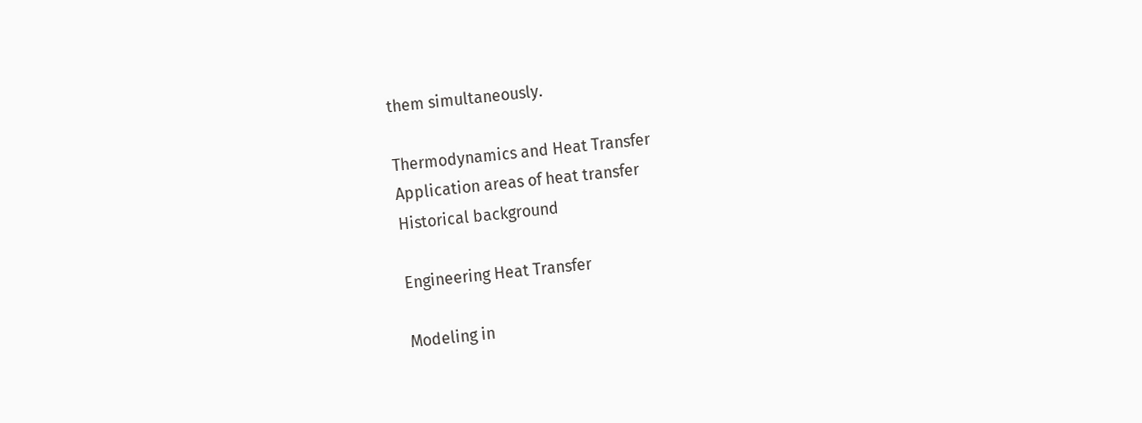them simultaneously.

Thermodynamics and Heat Transfer
Application areas of heat transfer
Historical background

Engineering Heat Transfer

Modeling in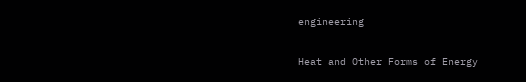engineering

Heat and Other Forms of Energy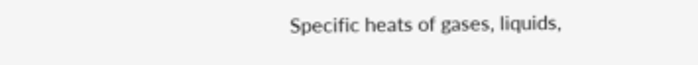Specific heats of gases, liquids,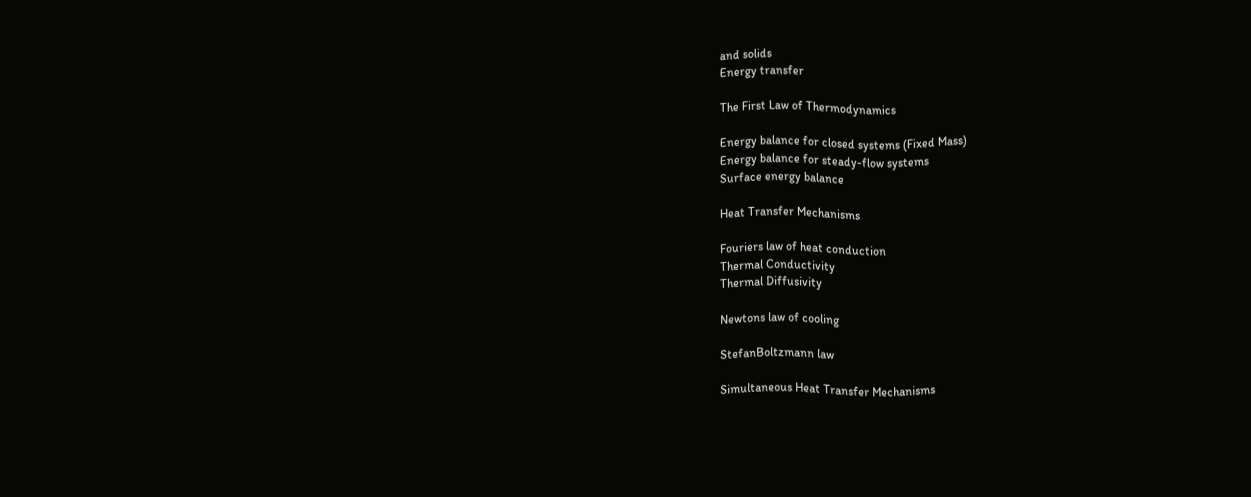and solids
Energy transfer

The First Law of Thermodynamics

Energy balance for closed systems (Fixed Mass)
Energy balance for steady-flow systems
Surface energy balance

Heat Transfer Mechanisms

Fouriers law of heat conduction
Thermal Conductivity
Thermal Diffusivity

Newtons law of cooling

StefanBoltzmann law

Simultaneous Heat Transfer Mechanisms